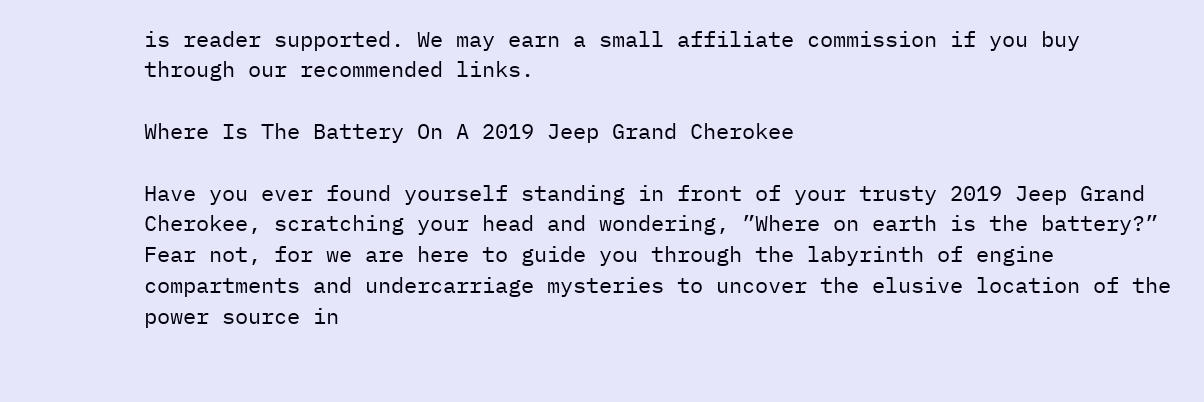is reader supported. We may earn a small affiliate commission if you buy through our recommended links.

Where Is The Battery On A 2019 Jeep Grand Cherokee

Have you ever found yourself standing in front of your trusty 2019 Jeep Grand Cherokee, scratching your head and wondering, ”Where on earth is the battery?” Fear not, for we are here to guide you through the labyrinth of engine compartments and undercarriage mysteries to uncover the elusive location of the power source in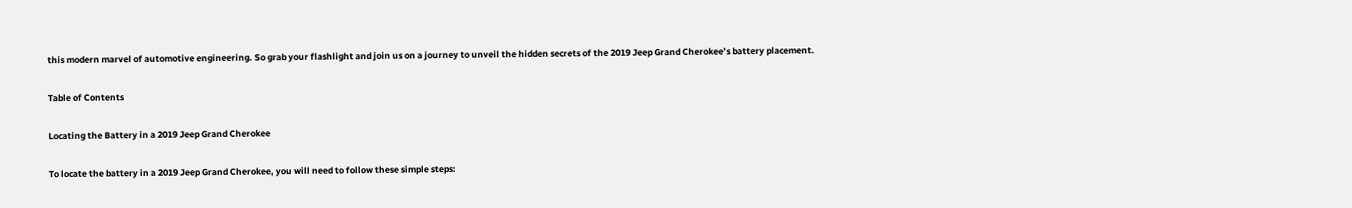this modern marvel of automotive engineering. So grab your flashlight and join us on a journey to unveil the hidden secrets of the 2019 Jeep Grand Cherokee’s battery placement.

Table of Contents

Locating the Battery in a 2019 Jeep Grand Cherokee

To locate the battery in a 2019 Jeep Grand Cherokee, you will need to follow these simple steps: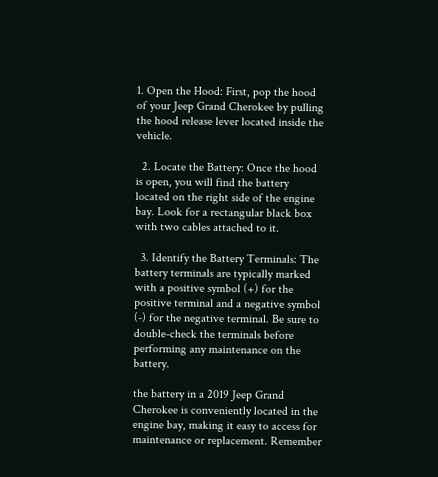1. Open the Hood: First, pop the hood of your Jeep Grand Cherokee by pulling the hood release lever located inside the vehicle.

  2. Locate the Battery: Once the hood is open, you will find the battery located on the right side of the engine bay. Look for a rectangular black box with two cables attached to it.

  3. Identify the Battery Terminals: The battery terminals are typically marked with a positive symbol (+) for the positive terminal and a negative symbol (-) for the negative terminal. Be sure to double-check the terminals before performing any maintenance on the battery.

the battery in a 2019 Jeep Grand Cherokee is conveniently located in the engine bay, making it easy to access for maintenance or replacement. Remember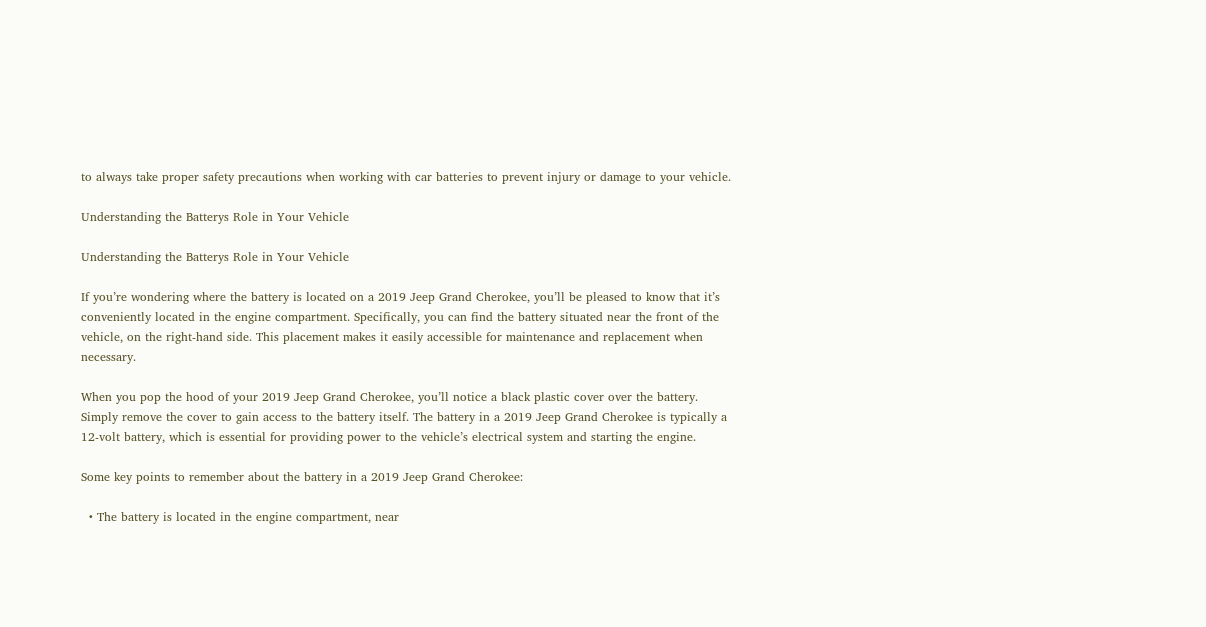to always take proper safety precautions when working with car batteries to prevent injury or damage to your vehicle.

Understanding the Batterys Role in Your Vehicle

Understanding the Batterys Role in Your Vehicle

If you’re wondering where the battery is located on a 2019 Jeep Grand Cherokee, you’ll be pleased to know that it’s conveniently located in the engine compartment. Specifically, you can find the battery situated near the front of the vehicle, on the right-hand side. This placement makes it easily accessible for maintenance and replacement when necessary.

When you pop the hood of your 2019 Jeep Grand Cherokee, you’ll notice a black plastic cover over the battery. Simply remove the cover to gain access to the battery itself. The battery in a 2019 Jeep Grand Cherokee is typically a 12-volt battery, which is essential for providing power to the vehicle’s electrical system and starting the engine.

Some key points to remember about the battery in a 2019 Jeep Grand Cherokee:

  • The battery is located in the engine compartment, near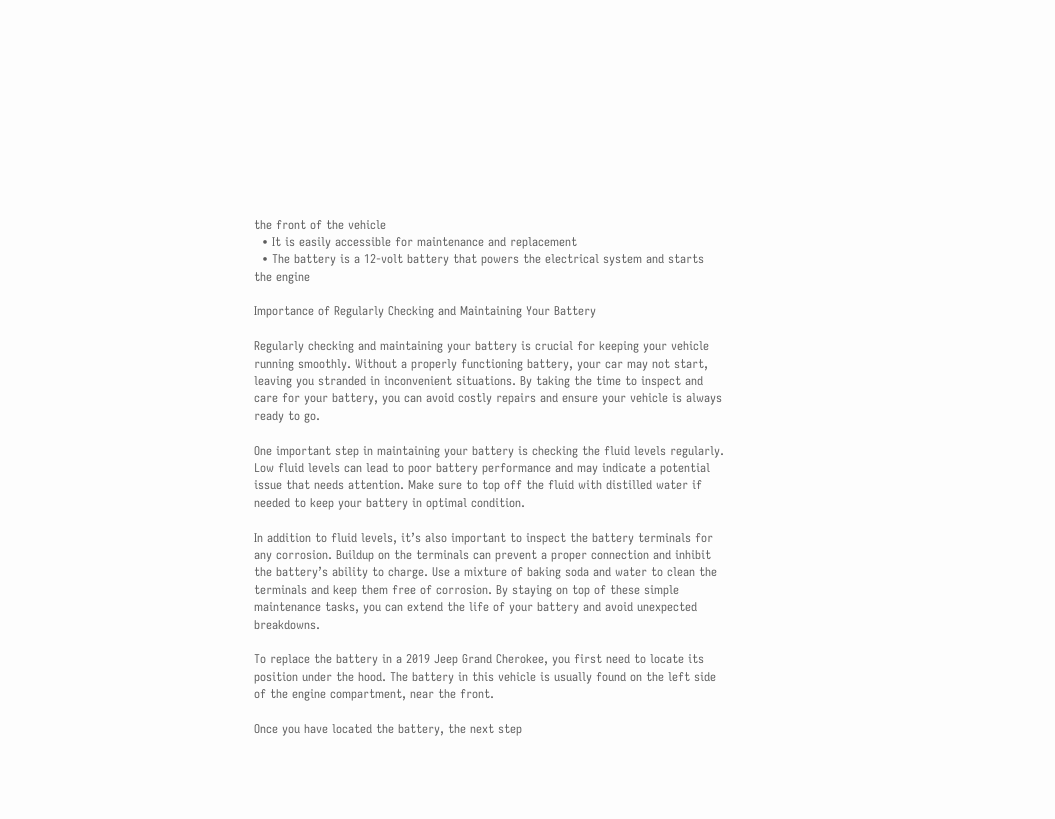the front of the vehicle
  • It is easily accessible for maintenance and replacement
  • The battery is a 12-volt battery that powers the electrical system and starts the engine

Importance of Regularly Checking and Maintaining Your Battery

Regularly checking and maintaining your battery is crucial for keeping your vehicle running smoothly. Without a properly functioning battery, your car may not start, leaving you stranded in inconvenient situations. By taking the time to inspect and care for your battery, you can avoid costly repairs and ensure your vehicle is always ready to go.

One important step in maintaining your battery is checking the fluid levels regularly. Low fluid levels can lead to poor battery performance and may indicate a potential issue that needs attention. Make sure to top off the fluid with distilled water if needed to keep your battery in optimal condition.

In addition to fluid levels, it’s also important to inspect the battery terminals for any corrosion. Buildup on the terminals can prevent a proper connection and inhibit the battery’s ability to charge. Use a mixture of baking soda and water to clean the terminals and keep them free of corrosion. By staying on top of these simple maintenance tasks, you can extend the life of your battery and avoid unexpected breakdowns.

To replace the battery in a 2019 Jeep Grand Cherokee, you first need to locate its position under the hood. The battery in this vehicle is usually found on the left side of the engine compartment, near the front.

Once you have located the battery, the next step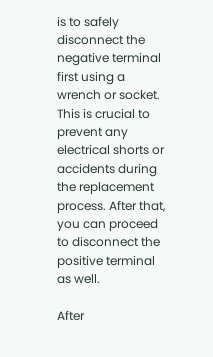is to safely disconnect the negative terminal first using a wrench or socket. This is crucial to prevent any electrical shorts or accidents during the replacement process. After that, you can proceed to disconnect the positive terminal as well.

After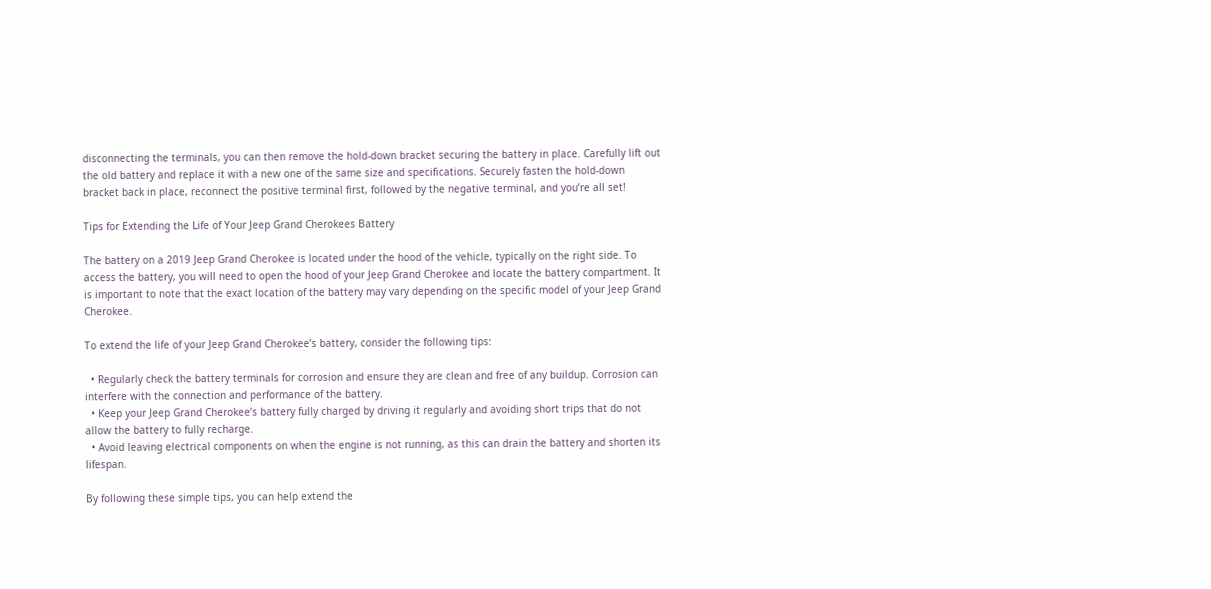disconnecting the terminals, you can then remove the hold-down bracket securing the battery in place. Carefully lift out the old battery and replace it with a new one of the same size and specifications. Securely fasten the hold-down bracket back in place, reconnect the positive terminal first, followed by the negative terminal, and you’re all set!

Tips for Extending the Life of Your Jeep Grand Cherokees Battery

The battery on a 2019 Jeep Grand Cherokee is located under the hood of the vehicle, typically on the right side. To access the battery, you will need to open the hood of your Jeep Grand Cherokee and locate the battery compartment. It is important to note that the exact location of the battery may vary depending on the specific model of your Jeep Grand Cherokee.

To extend the life of your Jeep Grand Cherokee’s battery, consider the following tips:

  • Regularly check the battery terminals for corrosion and ensure they are clean and free of any buildup. Corrosion can interfere with the connection and performance of the battery.
  • Keep your Jeep Grand Cherokee’s battery fully charged by driving it regularly and avoiding short trips that do not allow the battery to fully recharge.
  • Avoid leaving electrical components on when the engine is not running, as this can drain the battery and shorten its lifespan.

By following these simple tips, you can help extend the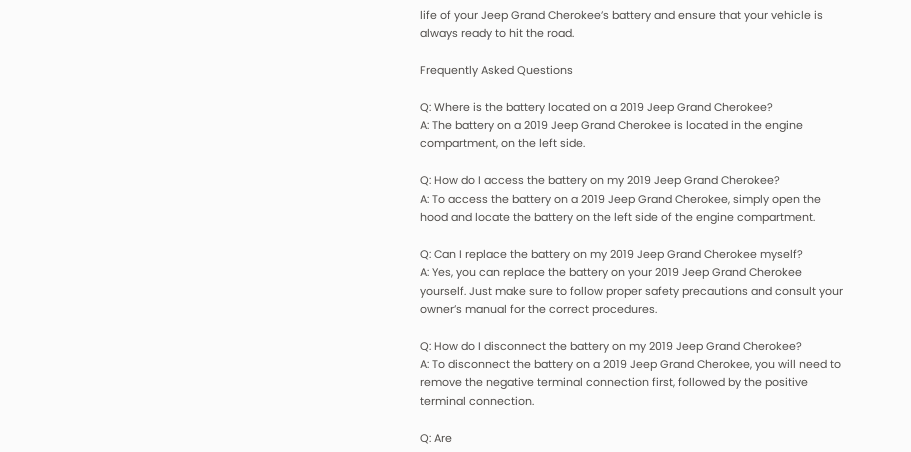life of your Jeep Grand Cherokee’s battery and ensure that your vehicle is always ready to hit the road.

Frequently Asked Questions

Q: Where is the battery located on a 2019 Jeep Grand Cherokee?
A: The battery on a 2019 Jeep Grand Cherokee is located in the engine compartment, on the left side.

Q: How do I access the battery on my 2019 Jeep Grand Cherokee?
A: To access the battery on a 2019 Jeep Grand Cherokee, simply open the hood and locate the battery on the left side of the engine compartment.

Q: Can I replace the battery on my 2019 Jeep Grand Cherokee myself?
A: Yes, you can replace the battery on your 2019 Jeep Grand Cherokee yourself. Just make sure to follow proper safety precautions and consult your owner’s manual for the correct procedures.

Q: How do I disconnect the battery on my 2019 Jeep Grand Cherokee?
A: To disconnect the battery on a 2019 Jeep Grand Cherokee, you will need to remove the negative terminal connection first, followed by the positive terminal connection.

Q: Are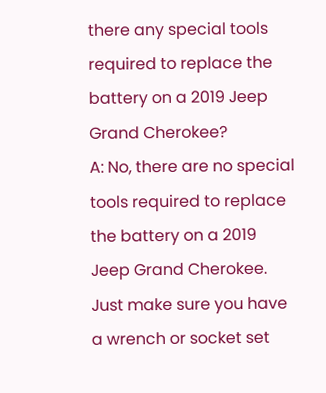there any special tools required to replace the battery on a 2019 Jeep Grand Cherokee?
A: No, there are no special tools required to replace the battery on a 2019 Jeep Grand Cherokee. Just make sure you have a wrench or socket set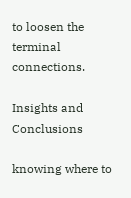to loosen the terminal connections.

Insights and Conclusions

knowing where to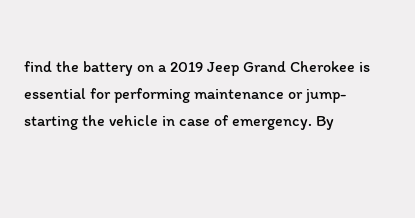find the battery on a 2019 Jeep Grand Cherokee is essential for performing maintenance or jump-starting the vehicle in case of emergency. By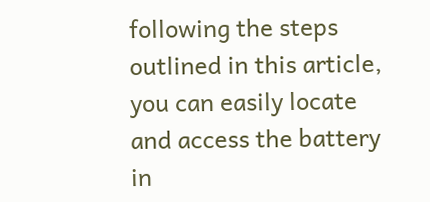following the steps outlined in this article, you can easily locate and access the battery in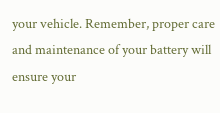your vehicle. Remember, proper care and maintenance of your battery will ensure your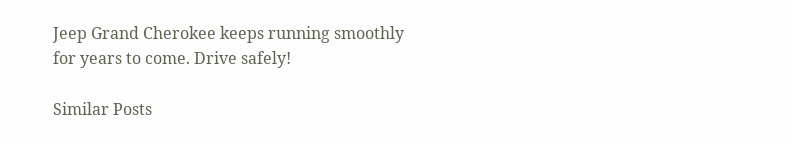Jeep Grand Cherokee keeps running smoothly for years to come. Drive safely!

Similar Posts